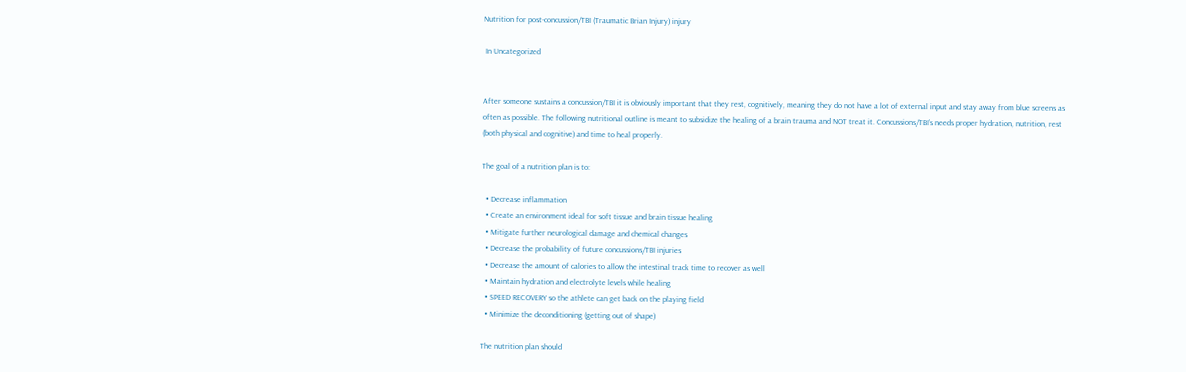Nutrition for post-concussion/TBI (Traumatic Brian Injury) injury

 In Uncategorized


After someone sustains a concussion/TBI it is obviously important that they rest, cognitively, meaning they do not have a lot of external input and stay away from blue screens as often as possible. The following nutritional outline is meant to subsidize the healing of a brain trauma and NOT treat it. Concussions/TBI’s needs proper hydration, nutrition, rest (both physical and cognitive) and time to heal properly.

The goal of a nutrition plan is to:

  • Decrease inflammation
  • Create an environment ideal for soft tissue and brain tissue healing
  • Mitigate further neurological damage and chemical changes
  • Decrease the probability of future concussions/TBI injuries
  • Decrease the amount of calories to allow the intestinal track time to recover as well
  • Maintain hydration and electrolyte levels while healing
  • SPEED RECOVERY so the athlete can get back on the playing field
  • Minimize the deconditioning (getting out of shape)

The nutrition plan should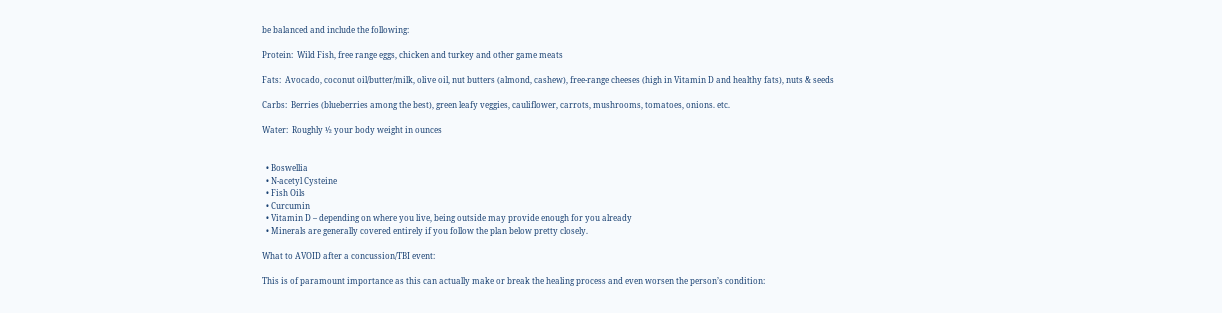be balanced and include the following:

Protein:  Wild Fish, free range eggs, chicken and turkey and other game meats

Fats:  Avocado, coconut oil/butter/milk, olive oil, nut butters (almond, cashew), free-range cheeses (high in Vitamin D and healthy fats), nuts & seeds

Carbs:  Berries (blueberries among the best), green leafy veggies, cauliflower, carrots, mushrooms, tomatoes, onions. etc.

Water:  Roughly ½ your body weight in ounces


  • Boswellia
  • N-acetyl Cysteine
  • Fish Oils
  • Curcumin
  • Vitamin D – depending on where you live, being outside may provide enough for you already
  • Minerals are generally covered entirely if you follow the plan below pretty closely.

What to AVOID after a concussion/TBI event:

This is of paramount importance as this can actually make or break the healing process and even worsen the person’s condition: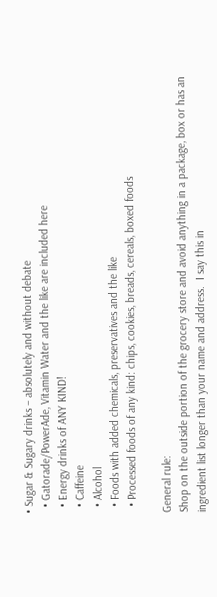• Sugar & Sugary drinks – absolutely and without debate
  • Gatorade/PowerAde, Vitamin Water and the like are included here
  • Energy drinks of ANY KIND!
  • Caffeine
  • Alcohol
  • Foods with added chemicals, preservatives and the like
  • Processed foods of any kind: chips, cookies, breads, cereals, boxed foods

General rule:
Shop on the outside portion of the grocery store and avoid anything in a package, box or has an ingredient list longer than your name and address.  I say this in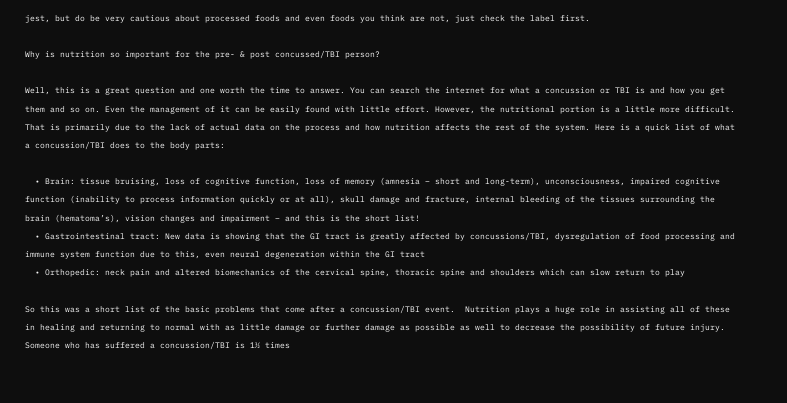jest, but do be very cautious about processed foods and even foods you think are not, just check the label first.

Why is nutrition so important for the pre- & post concussed/TBI person?

Well, this is a great question and one worth the time to answer. You can search the internet for what a concussion or TBI is and how you get them and so on. Even the management of it can be easily found with little effort. However, the nutritional portion is a little more difficult. That is primarily due to the lack of actual data on the process and how nutrition affects the rest of the system. Here is a quick list of what a concussion/TBI does to the body parts:

  • Brain: tissue bruising, loss of cognitive function, loss of memory (amnesia – short and long-term), unconsciousness, impaired cognitive function (inability to process information quickly or at all), skull damage and fracture, internal bleeding of the tissues surrounding the brain (hematoma’s), vision changes and impairment – and this is the short list!
  • Gastrointestinal tract: New data is showing that the GI tract is greatly affected by concussions/TBI, dysregulation of food processing and immune system function due to this, even neural degeneration within the GI tract
  • Orthopedic: neck pain and altered biomechanics of the cervical spine, thoracic spine and shoulders which can slow return to play

So this was a short list of the basic problems that come after a concussion/TBI event.  Nutrition plays a huge role in assisting all of these in healing and returning to normal with as little damage or further damage as possible as well to decrease the possibility of future injury.  Someone who has suffered a concussion/TBI is 1½ times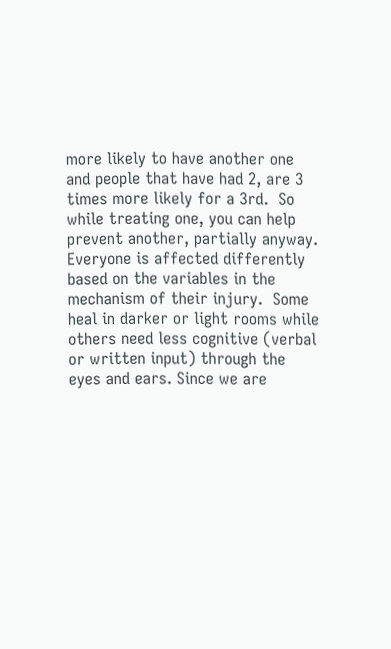more likely to have another one and people that have had 2, are 3 times more likely for a 3rd.  So while treating one, you can help prevent another, partially anyway.
Everyone is affected differently based on the variables in the mechanism of their injury.  Some heal in darker or light rooms while others need less cognitive (verbal or written input) through the eyes and ears. Since we are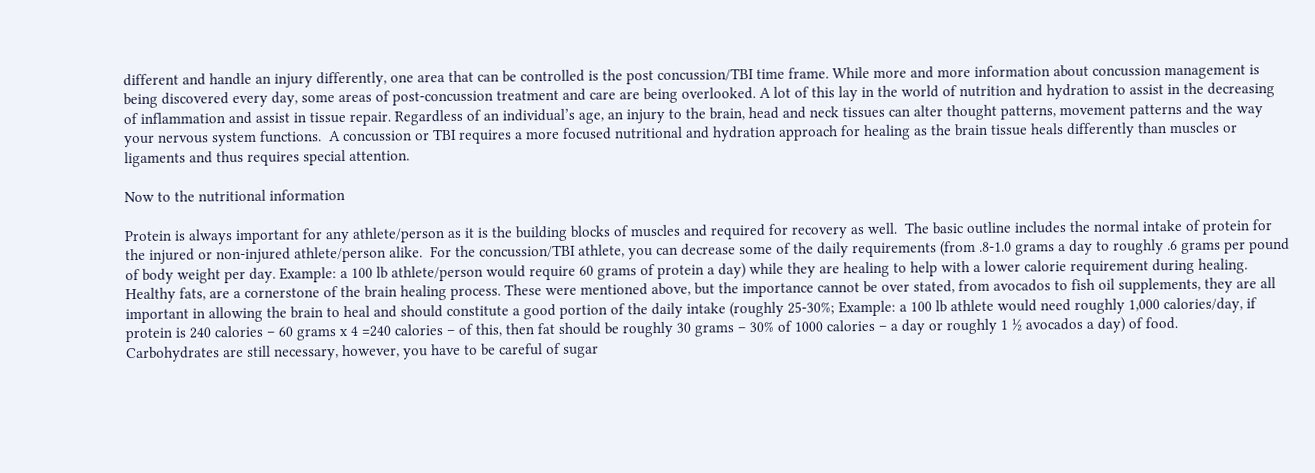different and handle an injury differently, one area that can be controlled is the post concussion/TBI time frame. While more and more information about concussion management is being discovered every day, some areas of post-concussion treatment and care are being overlooked. A lot of this lay in the world of nutrition and hydration to assist in the decreasing of inflammation and assist in tissue repair. Regardless of an individual’s age, an injury to the brain, head and neck tissues can alter thought patterns, movement patterns and the way your nervous system functions.  A concussion or TBI requires a more focused nutritional and hydration approach for healing as the brain tissue heals differently than muscles or ligaments and thus requires special attention.

Now to the nutritional information

Protein is always important for any athlete/person as it is the building blocks of muscles and required for recovery as well.  The basic outline includes the normal intake of protein for the injured or non-injured athlete/person alike.  For the concussion/TBI athlete, you can decrease some of the daily requirements (from .8-1.0 grams a day to roughly .6 grams per pound of body weight per day. Example: a 100 lb athlete/person would require 60 grams of protein a day) while they are healing to help with a lower calorie requirement during healing.
Healthy fats, are a cornerstone of the brain healing process. These were mentioned above, but the importance cannot be over stated, from avocados to fish oil supplements, they are all important in allowing the brain to heal and should constitute a good portion of the daily intake (roughly 25-30%; Example: a 100 lb athlete would need roughly 1,000 calories/day, if protein is 240 calories – 60 grams x 4 =240 calories – of this, then fat should be roughly 30 grams – 30% of 1000 calories – a day or roughly 1 ½ avocados a day) of food.
Carbohydrates are still necessary, however, you have to be careful of sugar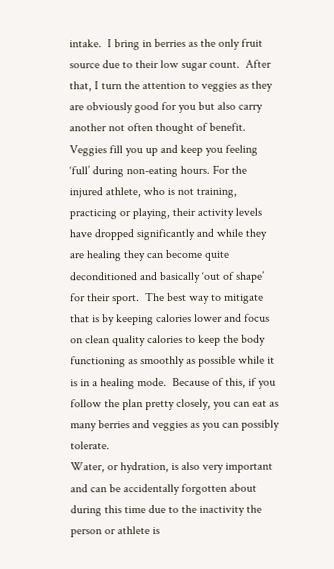intake.  I bring in berries as the only fruit source due to their low sugar count.  After that, I turn the attention to veggies as they are obviously good for you but also carry another not often thought of benefit. Veggies fill you up and keep you feeling ‘full’ during non-eating hours. For the injured athlete, who is not training, practicing or playing, their activity levels have dropped significantly and while they are healing they can become quite deconditioned and basically ‘out of shape’ for their sport.  The best way to mitigate that is by keeping calories lower and focus on clean quality calories to keep the body functioning as smoothly as possible while it is in a healing mode.  Because of this, if you follow the plan pretty closely, you can eat as many berries and veggies as you can possibly tolerate.
Water, or hydration, is also very important and can be accidentally forgotten about during this time due to the inactivity the person or athlete is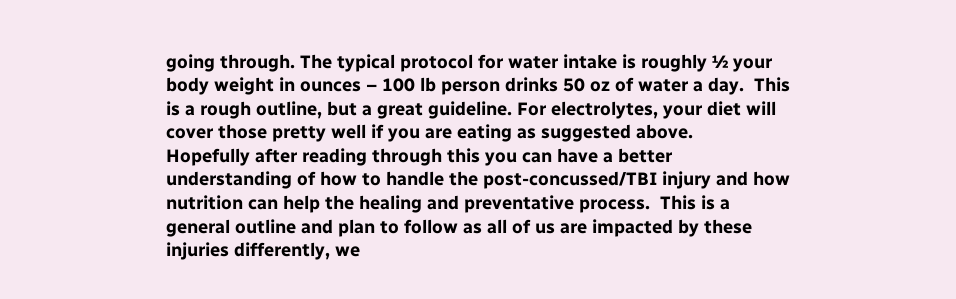going through. The typical protocol for water intake is roughly ½ your body weight in ounces – 100 lb person drinks 50 oz of water a day.  This is a rough outline, but a great guideline. For electrolytes, your diet will cover those pretty well if you are eating as suggested above.
Hopefully after reading through this you can have a better understanding of how to handle the post-concussed/TBI injury and how nutrition can help the healing and preventative process.  This is a general outline and plan to follow as all of us are impacted by these injuries differently, we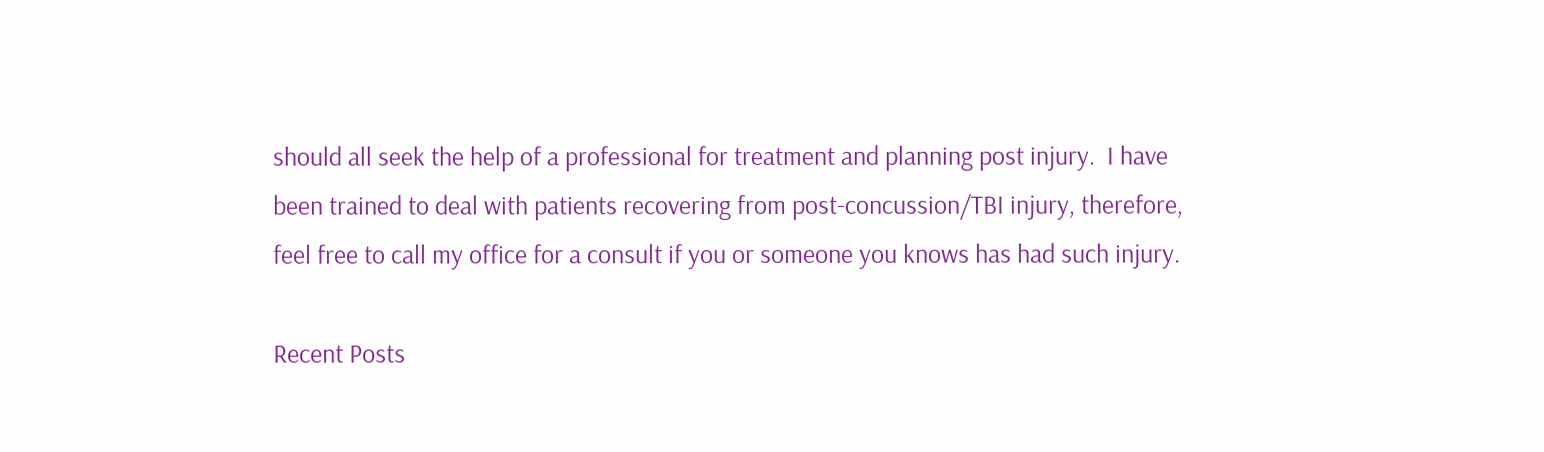should all seek the help of a professional for treatment and planning post injury.  I have been trained to deal with patients recovering from post-concussion/TBI injury, therefore, feel free to call my office for a consult if you or someone you knows has had such injury.

Recent Posts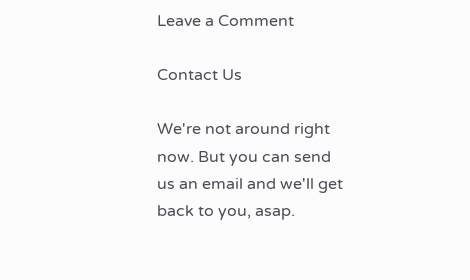Leave a Comment

Contact Us

We're not around right now. But you can send us an email and we'll get back to you, asap.